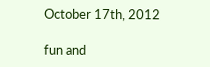October 17th, 2012

fun and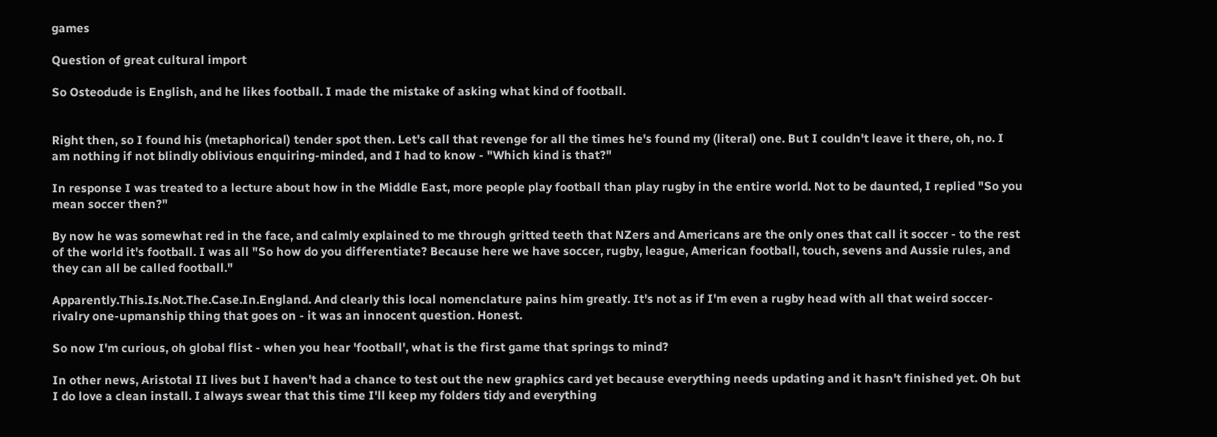games

Question of great cultural import

So Osteodude is English, and he likes football. I made the mistake of asking what kind of football.


Right then, so I found his (metaphorical) tender spot then. Let's call that revenge for all the times he's found my (literal) one. But I couldn't leave it there, oh, no. I am nothing if not blindly oblivious enquiring-minded, and I had to know - "Which kind is that?"

In response I was treated to a lecture about how in the Middle East, more people play football than play rugby in the entire world. Not to be daunted, I replied "So you mean soccer then?"

By now he was somewhat red in the face, and calmly explained to me through gritted teeth that NZers and Americans are the only ones that call it soccer - to the rest of the world it's football. I was all "So how do you differentiate? Because here we have soccer, rugby, league, American football, touch, sevens and Aussie rules, and they can all be called football."

Apparently.This.Is.Not.The.Case.In.England. And clearly this local nomenclature pains him greatly. It's not as if I'm even a rugby head with all that weird soccer-rivalry one-upmanship thing that goes on - it was an innocent question. Honest.

So now I'm curious, oh global flist - when you hear 'football', what is the first game that springs to mind?

In other news, Aristotal II lives but I haven't had a chance to test out the new graphics card yet because everything needs updating and it hasn't finished yet. Oh but I do love a clean install. I always swear that this time I'll keep my folders tidy and everything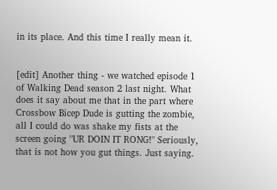in its place. And this time I really mean it.


[edit] Another thing - we watched episode 1 of Walking Dead season 2 last night. What does it say about me that in the part where Crossbow Bicep Dude is gutting the zombie, all I could do was shake my fists at the screen going "UR DOIN IT RONG!" Seriously, that is not how you gut things. Just saying.